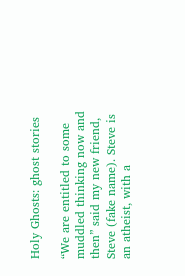Holy Ghosts: ghost stories

“We are entitled to some muddled thinking now and then” said my new friend, Steve (fake name). Steve is an atheist, with a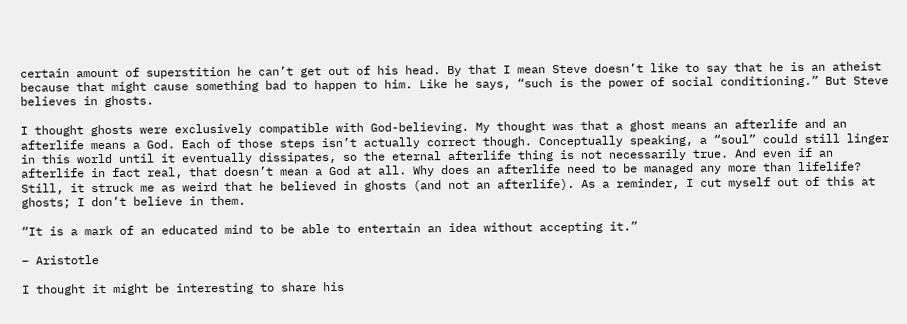certain amount of superstition he can’t get out of his head. By that I mean Steve doesn’t like to say that he is an atheist because that might cause something bad to happen to him. Like he says, “such is the power of social conditioning.” But Steve believes in ghosts.

I thought ghosts were exclusively compatible with God-believing. My thought was that a ghost means an afterlife and an afterlife means a God. Each of those steps isn’t actually correct though. Conceptually speaking, a “soul” could still linger in this world until it eventually dissipates, so the eternal afterlife thing is not necessarily true. And even if an afterlife in fact real, that doesn’t mean a God at all. Why does an afterlife need to be managed any more than lifelife? Still, it struck me as weird that he believed in ghosts (and not an afterlife). As a reminder, I cut myself out of this at ghosts; I don’t believe in them.

“It is a mark of an educated mind to be able to entertain an idea without accepting it.”

– Aristotle

I thought it might be interesting to share his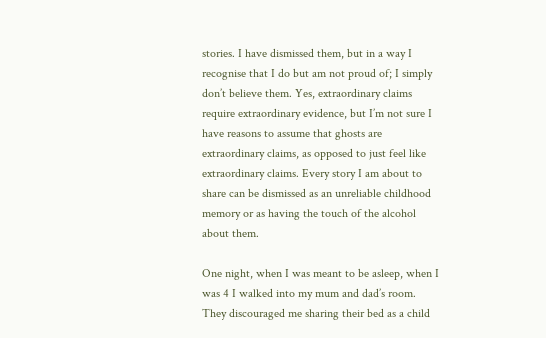stories. I have dismissed them, but in a way I recognise that I do but am not proud of; I simply don’t believe them. Yes, extraordinary claims require extraordinary evidence, but I’m not sure I have reasons to assume that ghosts are extraordinary claims, as opposed to just feel like extraordinary claims. Every story I am about to share can be dismissed as an unreliable childhood memory or as having the touch of the alcohol about them.

One night, when I was meant to be asleep, when I was 4 I walked into my mum and dad’s room. They discouraged me sharing their bed as a child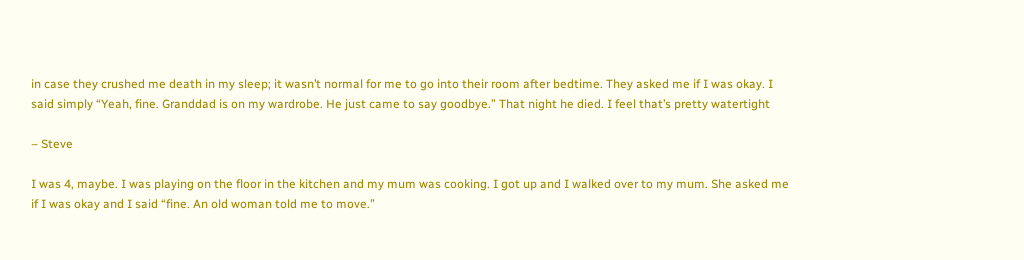in case they crushed me death in my sleep; it wasn’t normal for me to go into their room after bedtime. They asked me if I was okay. I said simply “Yeah, fine. Granddad is on my wardrobe. He just came to say goodbye.” That night he died. I feel that’s pretty watertight

– Steve

I was 4, maybe. I was playing on the floor in the kitchen and my mum was cooking. I got up and I walked over to my mum. She asked me if I was okay and I said “fine. An old woman told me to move.”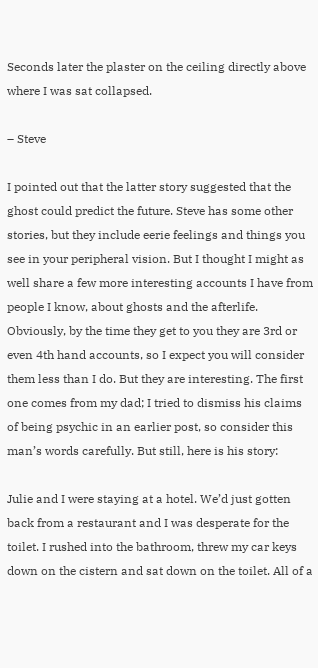Seconds later the plaster on the ceiling directly above where I was sat collapsed.

– Steve

I pointed out that the latter story suggested that the ghost could predict the future. Steve has some other stories, but they include eerie feelings and things you see in your peripheral vision. But I thought I might as well share a few more interesting accounts I have from people I know, about ghosts and the afterlife. Obviously, by the time they get to you they are 3rd or even 4th hand accounts, so I expect you will consider them less than I do. But they are interesting. The first one comes from my dad; I tried to dismiss his claims of being psychic in an earlier post, so consider this man’s words carefully. But still, here is his story:

Julie and I were staying at a hotel. We’d just gotten back from a restaurant and I was desperate for the toilet. I rushed into the bathroom, threw my car keys down on the cistern and sat down on the toilet. All of a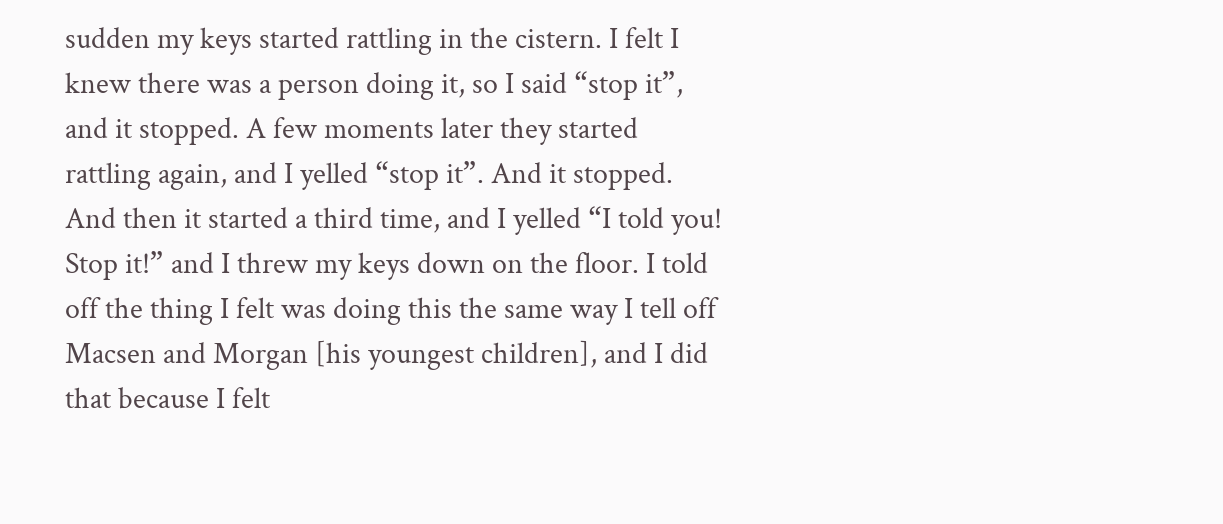sudden my keys started rattling in the cistern. I felt I knew there was a person doing it, so I said “stop it”, and it stopped. A few moments later they started rattling again, and I yelled “stop it”. And it stopped. And then it started a third time, and I yelled “I told you! Stop it!” and I threw my keys down on the floor. I told off the thing I felt was doing this the same way I tell off Macsen and Morgan [his youngest children], and I did that because I felt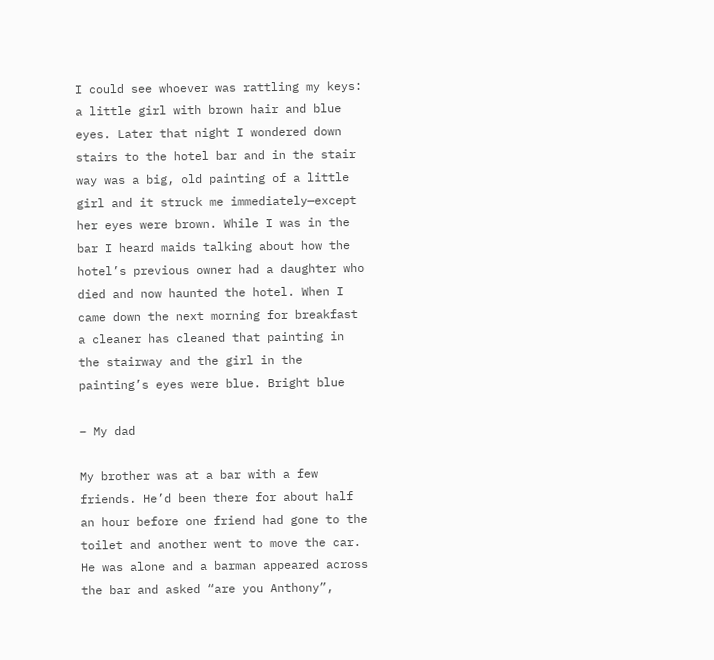I could see whoever was rattling my keys: a little girl with brown hair and blue eyes. Later that night I wondered down stairs to the hotel bar and in the stair way was a big, old painting of a little girl and it struck me immediately—except her eyes were brown. While I was in the bar I heard maids talking about how the hotel’s previous owner had a daughter who died and now haunted the hotel. When I came down the next morning for breakfast a cleaner has cleaned that painting in the stairway and the girl in the painting’s eyes were blue. Bright blue

– My dad

My brother was at a bar with a few friends. He’d been there for about half an hour before one friend had gone to the toilet and another went to move the car. He was alone and a barman appeared across the bar and asked “are you Anthony”,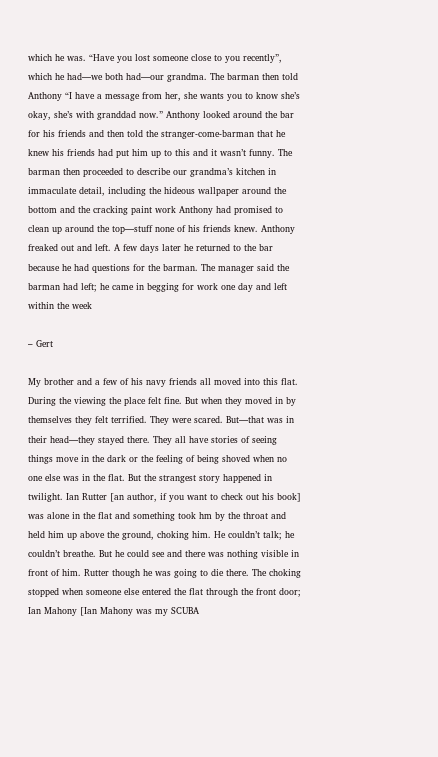which he was. “Have you lost someone close to you recently”, which he had—we both had—our grandma. The barman then told Anthony “I have a message from her, she wants you to know she’s okay, she’s with granddad now.” Anthony looked around the bar for his friends and then told the stranger-come-barman that he knew his friends had put him up to this and it wasn’t funny. The barman then proceeded to describe our grandma’s kitchen in immaculate detail, including the hideous wallpaper around the bottom and the cracking paint work Anthony had promised to clean up around the top—stuff none of his friends knew. Anthony freaked out and left. A few days later he returned to the bar because he had questions for the barman. The manager said the barman had left; he came in begging for work one day and left within the week

– Gert

My brother and a few of his navy friends all moved into this flat. During the viewing the place felt fine. But when they moved in by themselves they felt terrified. They were scared. But—that was in their head—they stayed there. They all have stories of seeing things move in the dark or the feeling of being shoved when no one else was in the flat. But the strangest story happened in twilight. Ian Rutter [an author, if you want to check out his book] was alone in the flat and something took hm by the throat and held him up above the ground, choking him. He couldn’t talk; he couldn’t breathe. But he could see and there was nothing visible in front of him. Rutter though he was going to die there. The choking stopped when someone else entered the flat through the front door; Ian Mahony [Ian Mahony was my SCUBA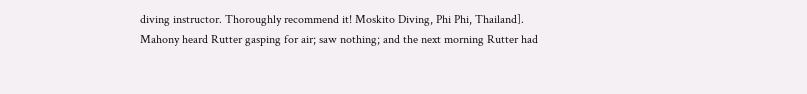diving instructor. Thoroughly recommend it! Moskito Diving, Phi Phi, Thailand]. Mahony heard Rutter gasping for air; saw nothing; and the next morning Rutter had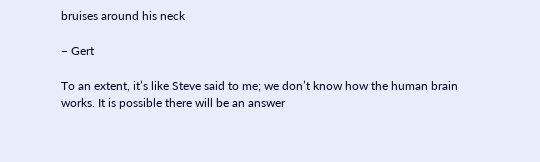bruises around his neck

– Gert

To an extent, it’s like Steve said to me; we don’t know how the human brain works. It is possible there will be an answer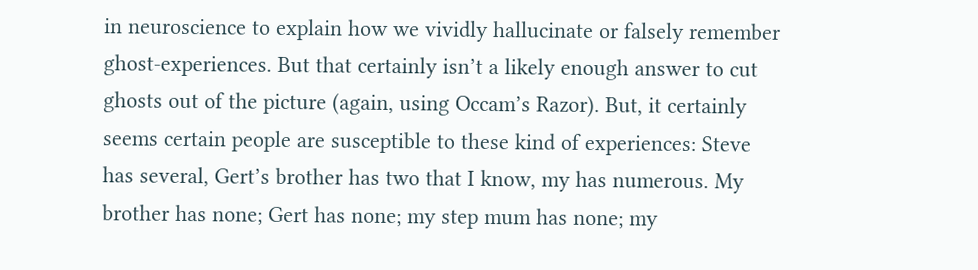in neuroscience to explain how we vividly hallucinate or falsely remember ghost-experiences. But that certainly isn’t a likely enough answer to cut ghosts out of the picture (again, using Occam’s Razor). But, it certainly seems certain people are susceptible to these kind of experiences: Steve has several, Gert’s brother has two that I know, my has numerous. My brother has none; Gert has none; my step mum has none; my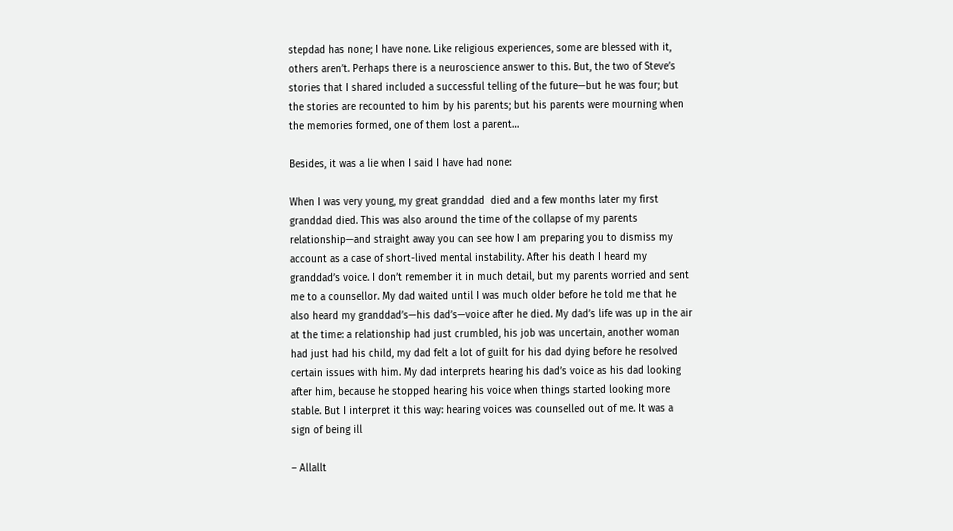stepdad has none; I have none. Like religious experiences, some are blessed with it, others aren’t. Perhaps there is a neuroscience answer to this. But, the two of Steve’s stories that I shared included a successful telling of the future—but he was four; but the stories are recounted to him by his parents; but his parents were mourning when the memories formed, one of them lost a parent…

Besides, it was a lie when I said I have had none:

When I was very young, my great granddad  died and a few months later my first granddad died. This was also around the time of the collapse of my parents relationship—and straight away you can see how I am preparing you to dismiss my account as a case of short-lived mental instability. After his death I heard my granddad’s voice. I don’t remember it in much detail, but my parents worried and sent me to a counsellor. My dad waited until I was much older before he told me that he also heard my granddad’s—his dad’s—voice after he died. My dad’s life was up in the air at the time: a relationship had just crumbled, his job was uncertain, another woman had just had his child, my dad felt a lot of guilt for his dad dying before he resolved certain issues with him. My dad interprets hearing his dad’s voice as his dad looking after him, because he stopped hearing his voice when things started looking more stable. But I interpret it this way: hearing voices was counselled out of me. It was a sign of being ill

– Allallt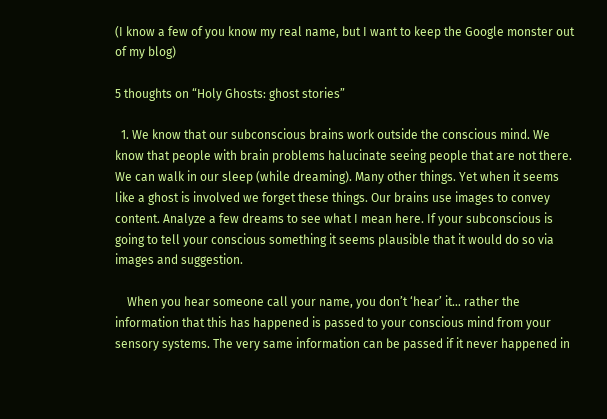(I know a few of you know my real name, but I want to keep the Google monster out of my blog)

5 thoughts on “Holy Ghosts: ghost stories”

  1. We know that our subconscious brains work outside the conscious mind. We know that people with brain problems halucinate seeing people that are not there. We can walk in our sleep (while dreaming). Many other things. Yet when it seems like a ghost is involved we forget these things. Our brains use images to convey content. Analyze a few dreams to see what I mean here. If your subconscious is going to tell your conscious something it seems plausible that it would do so via images and suggestion.

    When you hear someone call your name, you don’t ‘hear’ it… rather the information that this has happened is passed to your conscious mind from your sensory systems. The very same information can be passed if it never happened in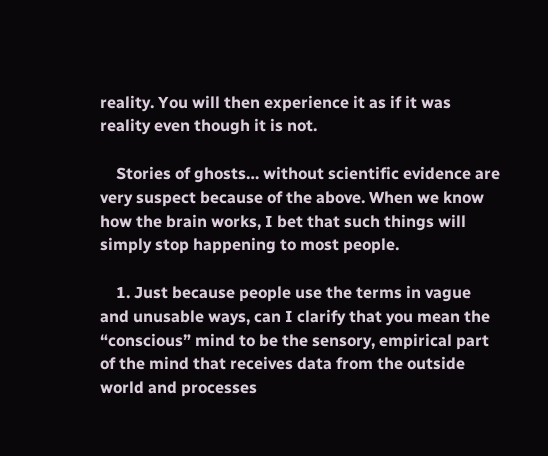reality. You will then experience it as if it was reality even though it is not.

    Stories of ghosts… without scientific evidence are very suspect because of the above. When we know how the brain works, I bet that such things will simply stop happening to most people.

    1. Just because people use the terms in vague and unusable ways, can I clarify that you mean the “conscious” mind to be the sensory, empirical part of the mind that receives data from the outside world and processes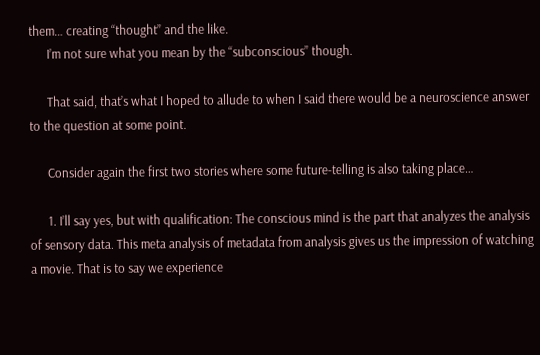them… creating “thought” and the like.
      I’m not sure what you mean by the “subconscious” though.

      That said, that’s what I hoped to allude to when I said there would be a neuroscience answer to the question at some point.

      Consider again the first two stories where some future-telling is also taking place…

      1. I’ll say yes, but with qualification: The conscious mind is the part that analyzes the analysis of sensory data. This meta analysis of metadata from analysis gives us the impression of watching a movie. That is to say we experience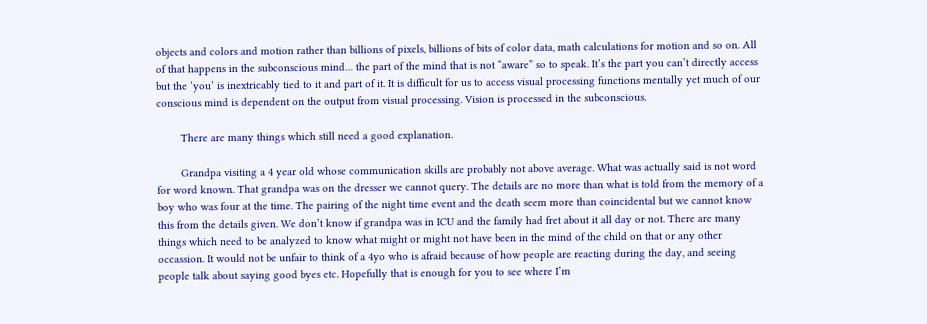objects and colors and motion rather than billions of pixels, billions of bits of color data, math calculations for motion and so on. All of that happens in the subconscious mind… the part of the mind that is not “aware” so to speak. It’s the part you can’t directly access but the ‘you’ is inextricably tied to it and part of it. It is difficult for us to access visual processing functions mentally yet much of our conscious mind is dependent on the output from visual processing. Vision is processed in the subconscious.

        There are many things which still need a good explanation.

        Grandpa visiting a 4 year old whose communication skills are probably not above average. What was actually said is not word for word known. That grandpa was on the dresser we cannot query. The details are no more than what is told from the memory of a boy who was four at the time. The pairing of the night time event and the death seem more than coincidental but we cannot know this from the details given. We don’t know if grandpa was in ICU and the family had fret about it all day or not. There are many things which need to be analyzed to know what might or might not have been in the mind of the child on that or any other occassion. It would not be unfair to think of a 4yo who is afraid because of how people are reacting during the day, and seeing people talk about saying good byes etc. Hopefully that is enough for you to see where I’m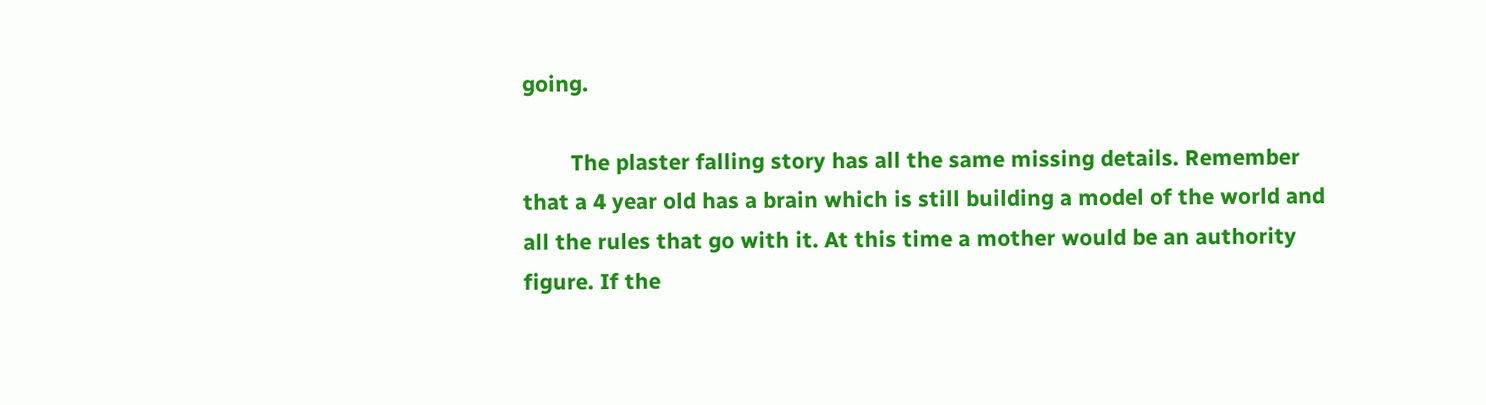going.

        The plaster falling story has all the same missing details. Remember that a 4 year old has a brain which is still building a model of the world and all the rules that go with it. At this time a mother would be an authority figure. If the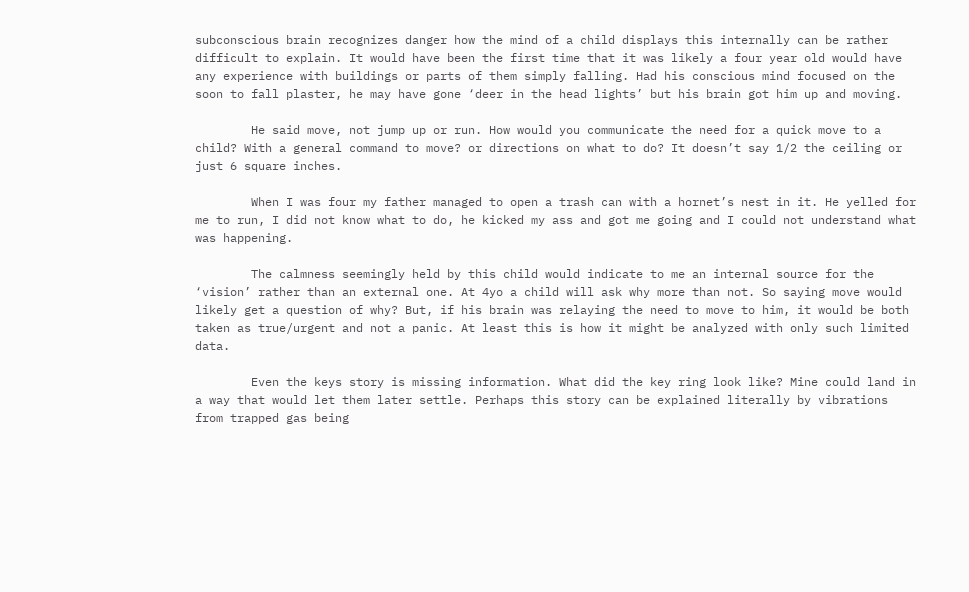subconscious brain recognizes danger how the mind of a child displays this internally can be rather difficult to explain. It would have been the first time that it was likely a four year old would have any experience with buildings or parts of them simply falling. Had his conscious mind focused on the soon to fall plaster, he may have gone ‘deer in the head lights’ but his brain got him up and moving.

        He said move, not jump up or run. How would you communicate the need for a quick move to a child? With a general command to move? or directions on what to do? It doesn’t say 1/2 the ceiling or just 6 square inches.

        When I was four my father managed to open a trash can with a hornet’s nest in it. He yelled for me to run, I did not know what to do, he kicked my ass and got me going and I could not understand what was happening.

        The calmness seemingly held by this child would indicate to me an internal source for the ‘vision’ rather than an external one. At 4yo a child will ask why more than not. So saying move would likely get a question of why? But, if his brain was relaying the need to move to him, it would be both taken as true/urgent and not a panic. At least this is how it might be analyzed with only such limited data.

        Even the keys story is missing information. What did the key ring look like? Mine could land in a way that would let them later settle. Perhaps this story can be explained literally by vibrations from trapped gas being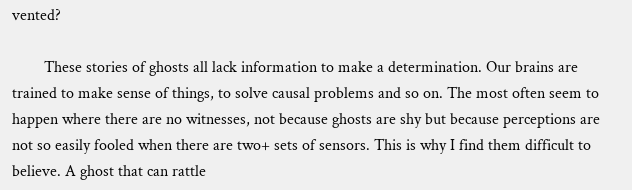vented?

        These stories of ghosts all lack information to make a determination. Our brains are trained to make sense of things, to solve causal problems and so on. The most often seem to happen where there are no witnesses, not because ghosts are shy but because perceptions are not so easily fooled when there are two+ sets of sensors. This is why I find them difficult to believe. A ghost that can rattle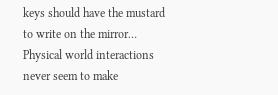keys should have the mustard to write on the mirror… Physical world interactions never seem to make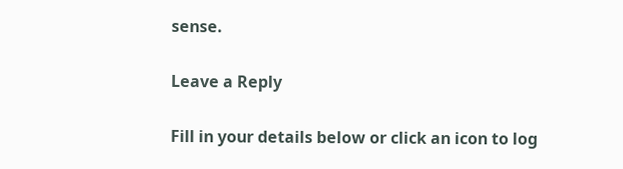sense.

Leave a Reply

Fill in your details below or click an icon to log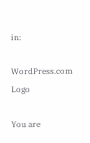in:

WordPress.com Logo

You are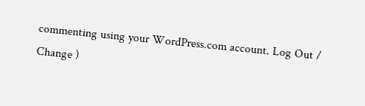commenting using your WordPress.com account. Log Out /  Change )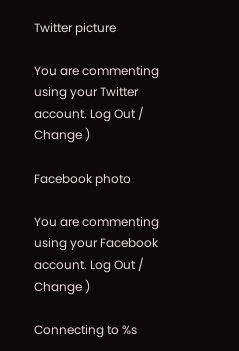Twitter picture

You are commenting using your Twitter account. Log Out /  Change )

Facebook photo

You are commenting using your Facebook account. Log Out /  Change )

Connecting to %s